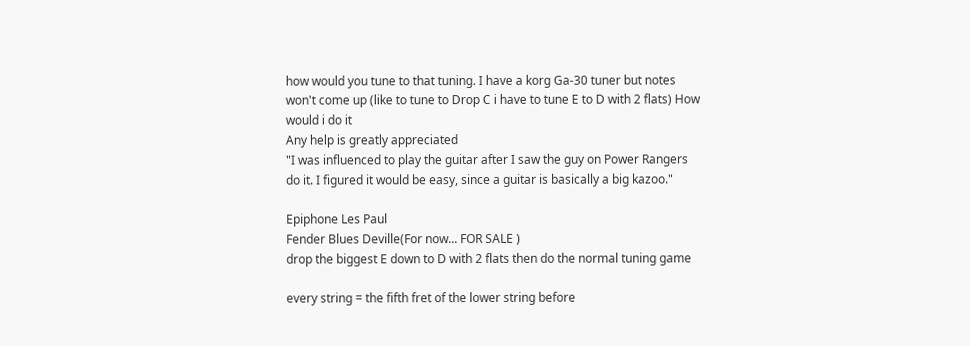how would you tune to that tuning. I have a korg Ga-30 tuner but notes won't come up (like to tune to Drop C i have to tune E to D with 2 flats) How would i do it
Any help is greatly appreciated
"I was influenced to play the guitar after I saw the guy on Power Rangers do it. I figured it would be easy, since a guitar is basically a big kazoo."

Epiphone Les Paul
Fender Blues Deville(For now... FOR SALE )
drop the biggest E down to D with 2 flats then do the normal tuning game

every string = the fifth fret of the lower string before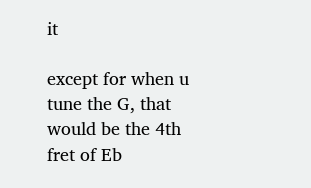it

except for when u tune the G, that would be the 4th fret of Eb